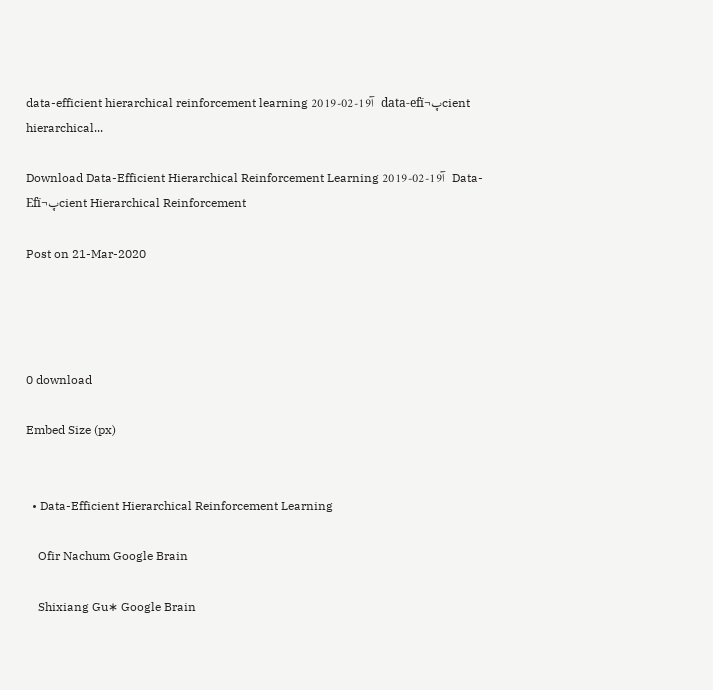data-efficient hierarchical reinforcement learning 2019-02-19آ  data-efï¬پcient hierarchical...

Download Data-Efficient Hierarchical Reinforcement Learning 2019-02-19آ  Data-Efï¬پcient Hierarchical Reinforcement

Post on 21-Mar-2020




0 download

Embed Size (px)


  • Data-Efficient Hierarchical Reinforcement Learning

    Ofir Nachum Google Brain

    Shixiang Gu∗ Google Brain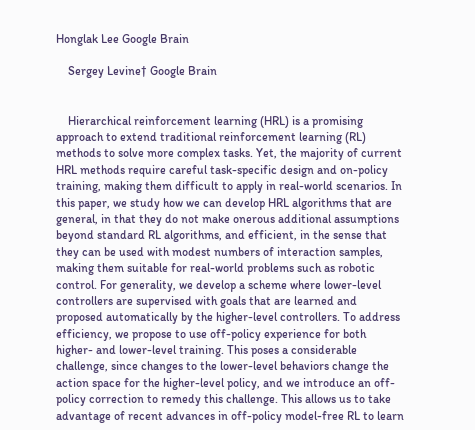Honglak Lee Google Brain

    Sergey Levine† Google Brain


    Hierarchical reinforcement learning (HRL) is a promising approach to extend traditional reinforcement learning (RL) methods to solve more complex tasks. Yet, the majority of current HRL methods require careful task-specific design and on-policy training, making them difficult to apply in real-world scenarios. In this paper, we study how we can develop HRL algorithms that are general, in that they do not make onerous additional assumptions beyond standard RL algorithms, and efficient, in the sense that they can be used with modest numbers of interaction samples, making them suitable for real-world problems such as robotic control. For generality, we develop a scheme where lower-level controllers are supervised with goals that are learned and proposed automatically by the higher-level controllers. To address efficiency, we propose to use off-policy experience for both higher- and lower-level training. This poses a considerable challenge, since changes to the lower-level behaviors change the action space for the higher-level policy, and we introduce an off-policy correction to remedy this challenge. This allows us to take advantage of recent advances in off-policy model-free RL to learn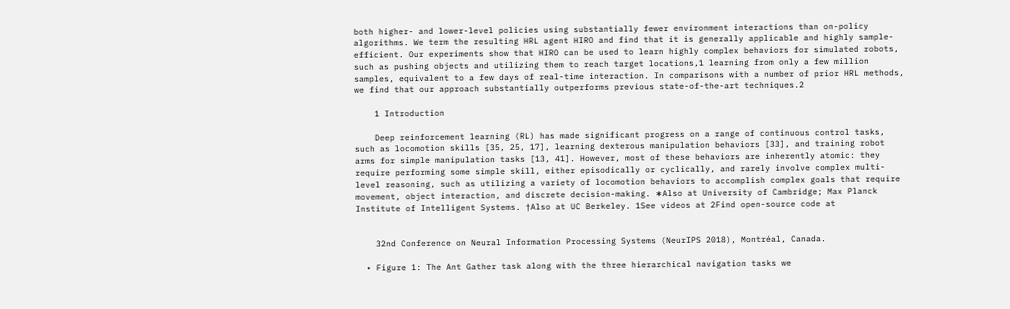both higher- and lower-level policies using substantially fewer environment interactions than on-policy algorithms. We term the resulting HRL agent HIRO and find that it is generally applicable and highly sample-efficient. Our experiments show that HIRO can be used to learn highly complex behaviors for simulated robots, such as pushing objects and utilizing them to reach target locations,1 learning from only a few million samples, equivalent to a few days of real-time interaction. In comparisons with a number of prior HRL methods, we find that our approach substantially outperforms previous state-of-the-art techniques.2

    1 Introduction

    Deep reinforcement learning (RL) has made significant progress on a range of continuous control tasks, such as locomotion skills [35, 25, 17], learning dexterous manipulation behaviors [33], and training robot arms for simple manipulation tasks [13, 41]. However, most of these behaviors are inherently atomic: they require performing some simple skill, either episodically or cyclically, and rarely involve complex multi-level reasoning, such as utilizing a variety of locomotion behaviors to accomplish complex goals that require movement, object interaction, and discrete decision-making. ∗Also at University of Cambridge; Max Planck Institute of Intelligent Systems. †Also at UC Berkeley. 1See videos at 2Find open-source code at


    32nd Conference on Neural Information Processing Systems (NeurIPS 2018), Montréal, Canada.

  • Figure 1: The Ant Gather task along with the three hierarchical navigation tasks we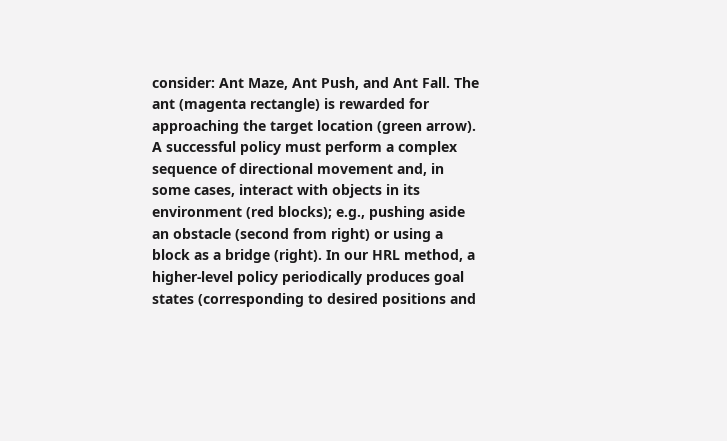consider: Ant Maze, Ant Push, and Ant Fall. The ant (magenta rectangle) is rewarded for approaching the target location (green arrow). A successful policy must perform a complex sequence of directional movement and, in some cases, interact with objects in its environment (red blocks); e.g., pushing aside an obstacle (second from right) or using a block as a bridge (right). In our HRL method, a higher-level policy periodically produces goal states (corresponding to desired positions and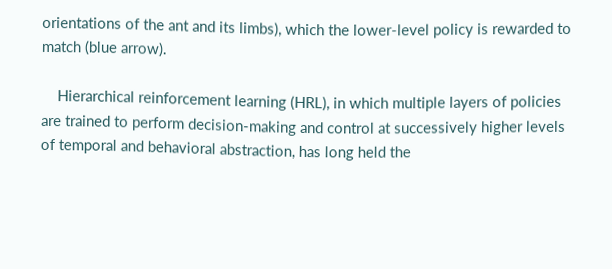orientations of the ant and its limbs), which the lower-level policy is rewarded to match (blue arrow).

    Hierarchical reinforcement learning (HRL), in which multiple layers of policies are trained to perform decision-making and control at successively higher levels of temporal and behavioral abstraction, has long held the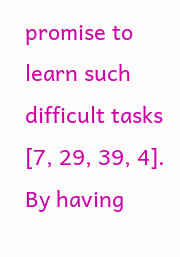promise to learn such difficult tasks [7, 29, 39, 4]. By having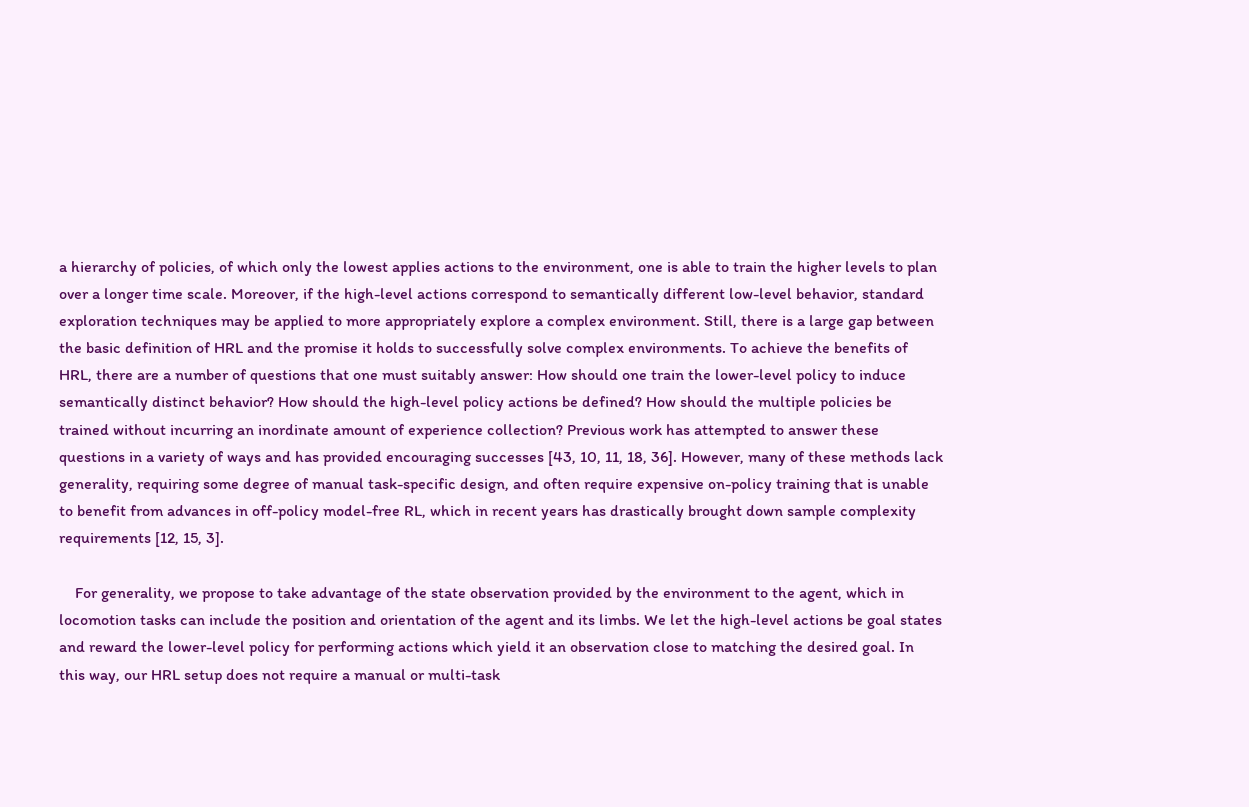a hierarchy of policies, of which only the lowest applies actions to the environment, one is able to train the higher levels to plan over a longer time scale. Moreover, if the high-level actions correspond to semantically different low-level behavior, standard exploration techniques may be applied to more appropriately explore a complex environment. Still, there is a large gap between the basic definition of HRL and the promise it holds to successfully solve complex environments. To achieve the benefits of HRL, there are a number of questions that one must suitably answer: How should one train the lower-level policy to induce semantically distinct behavior? How should the high-level policy actions be defined? How should the multiple policies be trained without incurring an inordinate amount of experience collection? Previous work has attempted to answer these questions in a variety of ways and has provided encouraging successes [43, 10, 11, 18, 36]. However, many of these methods lack generality, requiring some degree of manual task-specific design, and often require expensive on-policy training that is unable to benefit from advances in off-policy model-free RL, which in recent years has drastically brought down sample complexity requirements [12, 15, 3].

    For generality, we propose to take advantage of the state observation provided by the environment to the agent, which in locomotion tasks can include the position and orientation of the agent and its limbs. We let the high-level actions be goal states and reward the lower-level policy for performing actions which yield it an observation close to matching the desired goal. In this way, our HRL setup does not require a manual or multi-task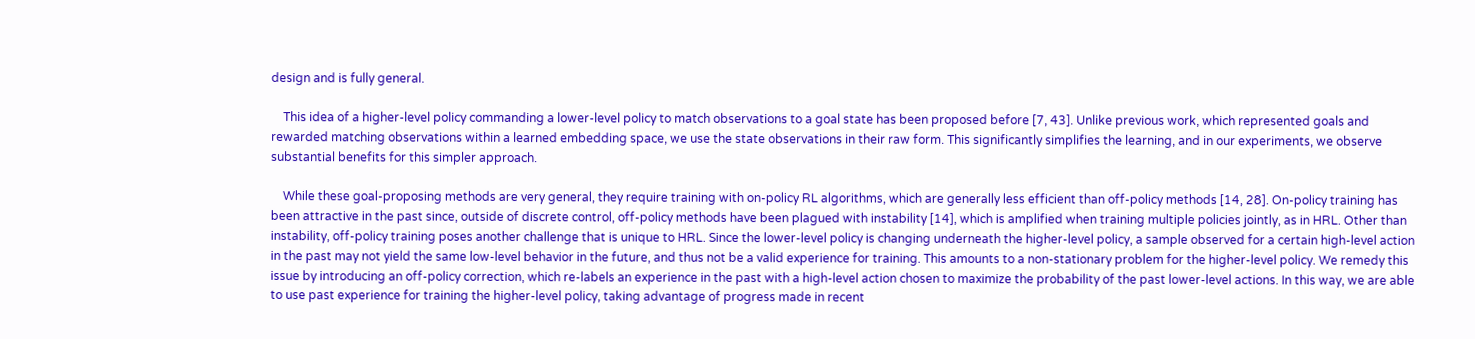design and is fully general.

    This idea of a higher-level policy commanding a lower-level policy to match observations to a goal state has been proposed before [7, 43]. Unlike previous work, which represented goals and rewarded matching observations within a learned embedding space, we use the state observations in their raw form. This significantly simplifies the learning, and in our experiments, we observe substantial benefits for this simpler approach.

    While these goal-proposing methods are very general, they require training with on-policy RL algorithms, which are generally less efficient than off-policy methods [14, 28]. On-policy training has been attractive in the past since, outside of discrete control, off-policy methods have been plagued with instability [14], which is amplified when training multiple policies jointly, as in HRL. Other than instability, off-policy training poses another challenge that is unique to HRL. Since the lower-level policy is changing underneath the higher-level policy, a sample observed for a certain high-level action in the past may not yield the same low-level behavior in the future, and thus not be a valid experience for training. This amounts to a non-stationary problem for the higher-level policy. We remedy this issue by introducing an off-policy correction, which re-labels an experience in the past with a high-level action chosen to maximize the probability of the past lower-level actions. In this way, we are able to use past experience for training the higher-level policy, taking advantage of progress made in recent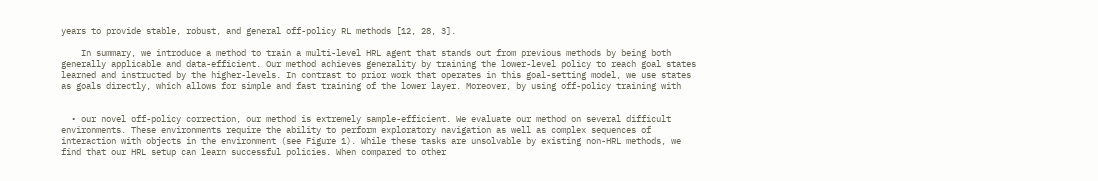years to provide stable, robust, and general off-policy RL methods [12, 28, 3].

    In summary, we introduce a method to train a multi-level HRL agent that stands out from previous methods by being both generally applicable and data-efficient. Our method achieves generality by training the lower-level policy to reach goal states learned and instructed by the higher-levels. In contrast to prior work that operates in this goal-setting model, we use states as goals directly, which allows for simple and fast training of the lower layer. Moreover, by using off-policy training with


  • our novel off-policy correction, our method is extremely sample-efficient. We evaluate our method on several difficult environments. These environments require the ability to perform exploratory navigation as well as complex sequences of interaction with objects in the environment (see Figure 1). While these tasks are unsolvable by existing non-HRL methods, we find that our HRL setup can learn successful policies. When compared to other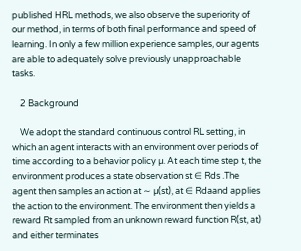published HRL methods, we also observe the superiority of our method, in terms of both final performance and speed of learning. In only a few million experience samples, our agents are able to adequately solve previously unapproachable tasks.

    2 Background

    We adopt the standard continuous control RL setting, in which an agent interacts with an environment over periods of time according to a behavior policy µ. At each time step t, the environment produces a state observation st ∈ Rds .The agent then samples an action at ∼ µ(st), at ∈ Rdaand applies the action to the environment. The environment then yields a reward Rt sampled from an unknown reward function R(st, at) and either terminates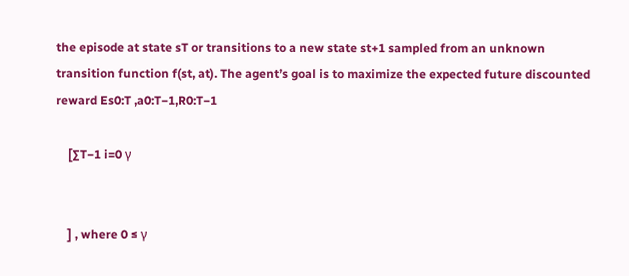the episode at state sT or transitions to a new state st+1 sampled from an unknown transition function f(st, at). The agent’s goal is to maximize the expected future discounted reward Es0:T ,a0:T−1,R0:T−1

    [∑T−1 i=0 γ


    ] , where 0 ≤ γ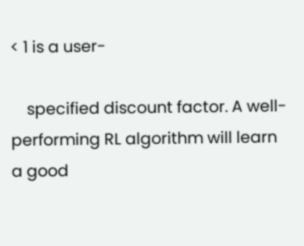< 1 is a user-

    specified discount factor. A well-performing RL algorithm will learn a good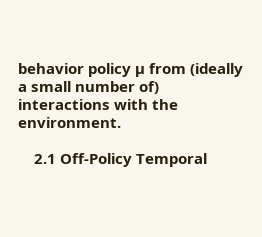behavior policy µ from (ideally a small number of) interactions with the environment.

    2.1 Off-Policy Temporal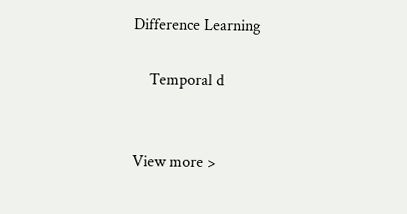Difference Learning

    Temporal d


View more >